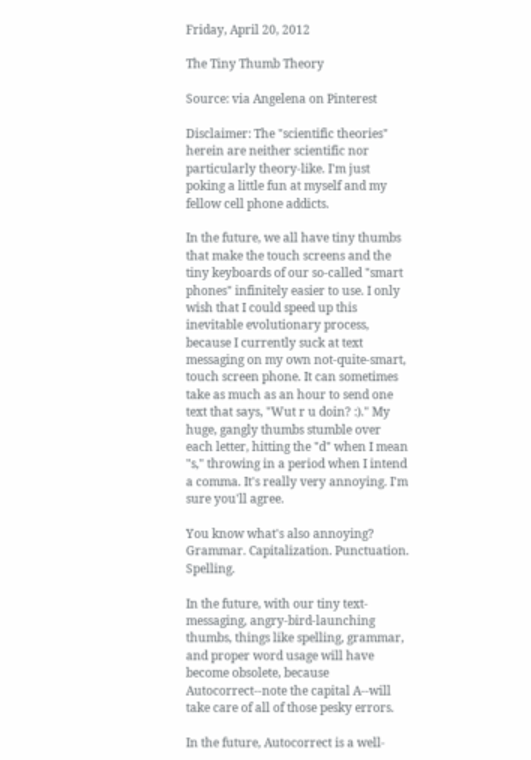Friday, April 20, 2012

The Tiny Thumb Theory

Source: via Angelena on Pinterest

Disclaimer: The "scientific theories" herein are neither scientific nor particularly theory-like. I'm just poking a little fun at myself and my fellow cell phone addicts.

In the future, we all have tiny thumbs that make the touch screens and the tiny keyboards of our so-called "smart phones" infinitely easier to use. I only wish that I could speed up this inevitable evolutionary process, because I currently suck at text messaging on my own not-quite-smart, touch screen phone. It can sometimes take as much as an hour to send one text that says, "Wut r u doin? :)." My huge, gangly thumbs stumble over each letter, hitting the "d" when I mean "s," throwing in a period when I intend a comma. It's really very annoying. I'm sure you'll agree.

You know what's also annoying? Grammar. Capitalization. Punctuation. Spelling.

In the future, with our tiny text-messaging, angry-bird-launching thumbs, things like spelling, grammar, and proper word usage will have become obsolete, because Autocorrect--note the capital A--will take care of all of those pesky errors.

In the future, Autocorrect is a well-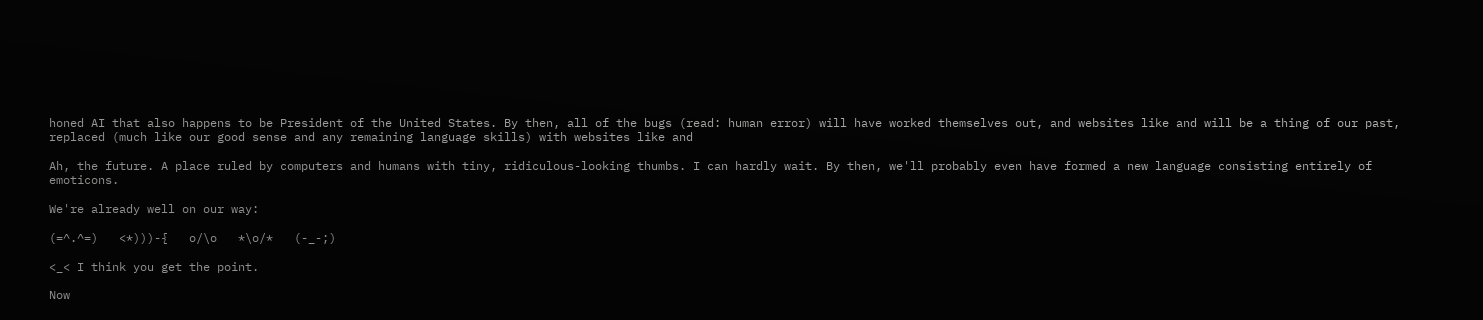honed AI that also happens to be President of the United States. By then, all of the bugs (read: human error) will have worked themselves out, and websites like and will be a thing of our past, replaced (much like our good sense and any remaining language skills) with websites like and

Ah, the future. A place ruled by computers and humans with tiny, ridiculous-looking thumbs. I can hardly wait. By then, we'll probably even have formed a new language consisting entirely of emoticons.

We're already well on our way:

(=^.^=)   <*)))-{   o/\o   *\o/*   (-_-;)

<_< I think you get the point.

Now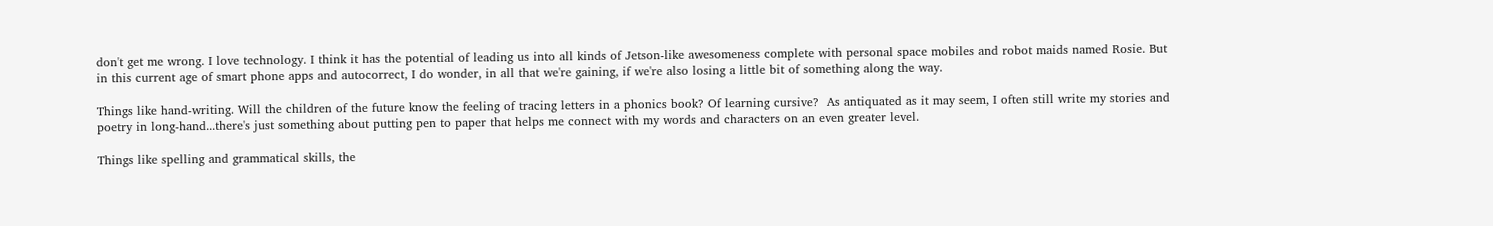don't get me wrong. I love technology. I think it has the potential of leading us into all kinds of Jetson-like awesomeness complete with personal space mobiles and robot maids named Rosie. But in this current age of smart phone apps and autocorrect, I do wonder, in all that we're gaining, if we're also losing a little bit of something along the way.

Things like hand-writing. Will the children of the future know the feeling of tracing letters in a phonics book? Of learning cursive?  As antiquated as it may seem, I often still write my stories and poetry in long-hand...there's just something about putting pen to paper that helps me connect with my words and characters on an even greater level.

Things like spelling and grammatical skills, the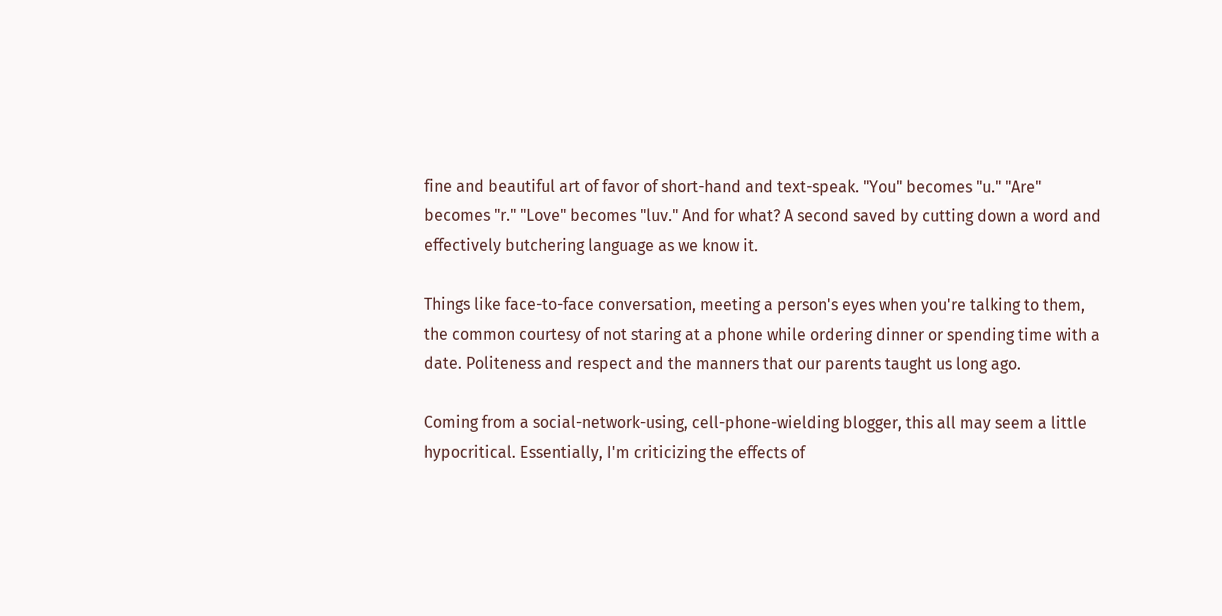fine and beautiful art of favor of short-hand and text-speak. "You" becomes "u." "Are" becomes "r." "Love" becomes "luv." And for what? A second saved by cutting down a word and effectively butchering language as we know it.

Things like face-to-face conversation, meeting a person's eyes when you're talking to them, the common courtesy of not staring at a phone while ordering dinner or spending time with a date. Politeness and respect and the manners that our parents taught us long ago.

Coming from a social-network-using, cell-phone-wielding blogger, this all may seem a little hypocritical. Essentially, I'm criticizing the effects of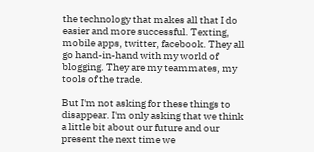the technology that makes all that I do easier and more successful. Texting, mobile apps, twitter, facebook. They all go hand-in-hand with my world of blogging. They are my teammates, my tools of the trade.

But I'm not asking for these things to disappear. I'm only asking that we think a little bit about our future and our present the next time we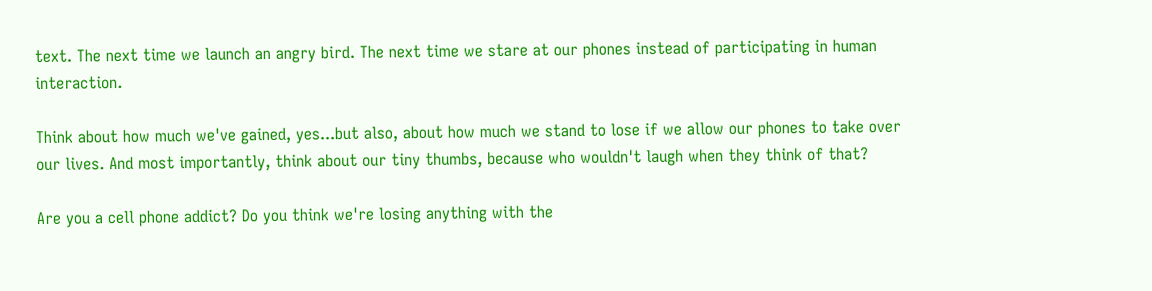text. The next time we launch an angry bird. The next time we stare at our phones instead of participating in human interaction.

Think about how much we've gained, yes...but also, about how much we stand to lose if we allow our phones to take over our lives. And most importantly, think about our tiny thumbs, because who wouldn't laugh when they think of that?

Are you a cell phone addict? Do you think we're losing anything with the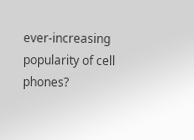ever-increasing popularity of cell phones?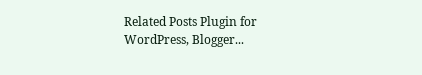Related Posts Plugin for WordPress, Blogger...